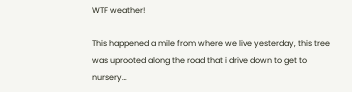WTF weather!

This happened a mile from where we live yesterday, this tree was uprooted along the road that i drive down to get to nursery…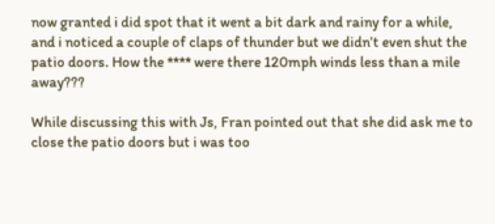now granted i did spot that it went a bit dark and rainy for a while, and i noticed a couple of claps of thunder but we didn’t even shut the patio doors. How the **** were there 120mph winds less than a mile away???

While discussing this with Js, Fran pointed out that she did ask me to close the patio doors but i was too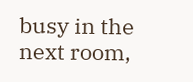busy in the next room,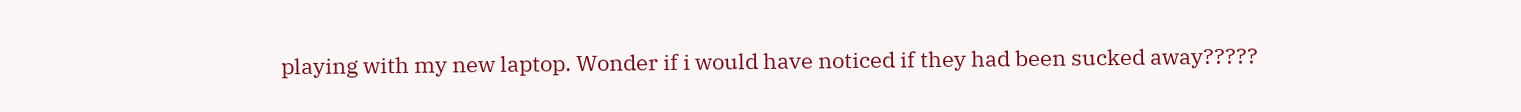playing with my new laptop. Wonder if i would have noticed if they had been sucked away?????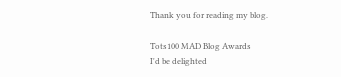Thank you for reading my blog.

Tots100 MAD Blog Awards
I'd be delighted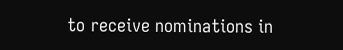to receive nominations in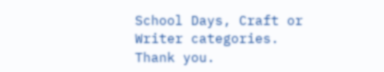School Days, Craft or Writer categories. Thank you.